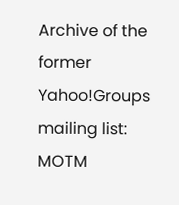Archive of the former Yahoo!Groups mailing list: MOTM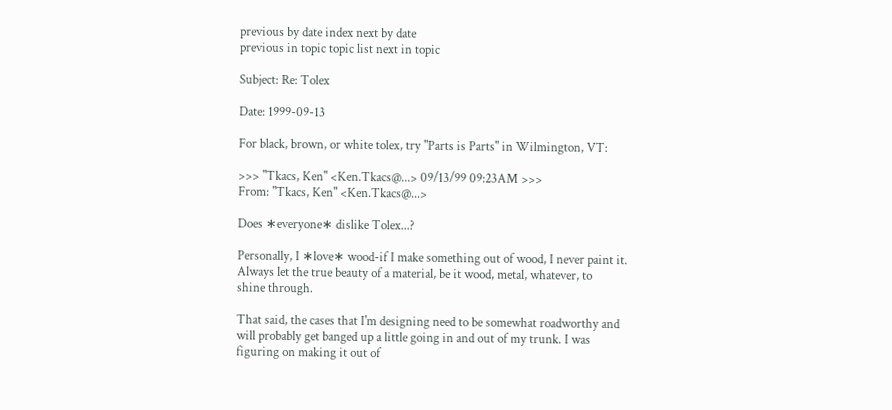previous by date index next by date
previous in topic topic list next in topic

Subject: Re: Tolex

Date: 1999-09-13

For black, brown, or white tolex, try "Parts is Parts" in Wilmington, VT:

>>> "Tkacs, Ken" <Ken.Tkacs@...> 09/13/99 09:23AM >>>
From: "Tkacs, Ken" <Ken.Tkacs@...>

Does ∗everyone∗ dislike Tolex...?

Personally, I ∗love∗ wood-if I make something out of wood, I never paint it.
Always let the true beauty of a material, be it wood, metal, whatever, to
shine through.

That said, the cases that I'm designing need to be somewhat roadworthy and
will probably get banged up a little going in and out of my trunk. I was
figuring on making it out of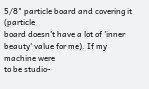5/8" particle board and covering it (particle
board doesn't have a lot of 'inner beauty' value for me). If my machine were
to be studio-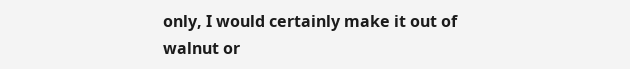only, I would certainly make it out of walnut or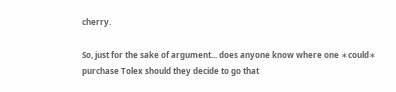cherry.

So, just for the sake of argument... does anyone know where one ∗could∗
purchase Tolex should they decide to go that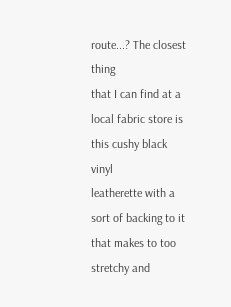route...? The closest thing
that I can find at a local fabric store is this cushy black vinyl
leatherette with a sort of backing to it that makes to too stretchy and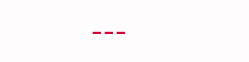---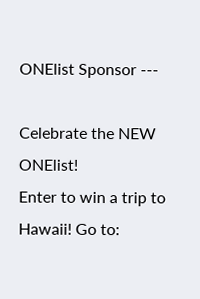ONElist Sponsor ---

Celebrate the NEW ONElist!
Enter to win a trip to Hawaii! Go to: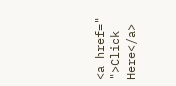<a href=" ">Click Here</a>